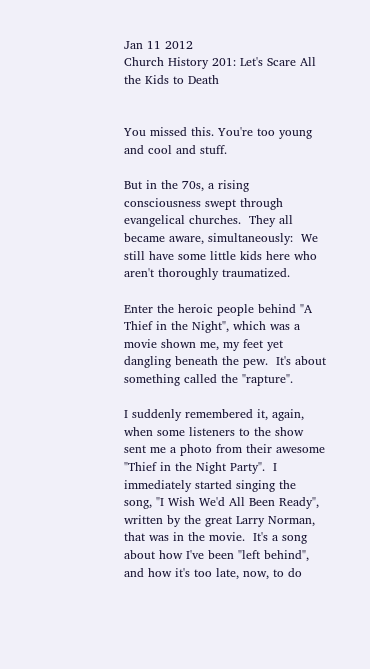Jan 11 2012
Church History 201: Let's Scare All the Kids to Death


You missed this. You're too young and cool and stuff.

But in the 70s, a rising consciousness swept through evangelical churches.  They all became aware, simultaneously:  We still have some little kids here who aren't thoroughly traumatized.

Enter the heroic people behind "A Thief in the Night", which was a movie shown me, my feet yet dangling beneath the pew.  It's about something called the "rapture".

I suddenly remembered it, again, when some listeners to the show sent me a photo from their awesome "Thief in the Night Party".  I immediately started singing the song, "I Wish We'd All Been Ready", written by the great Larry Norman, that was in the movie.  It's a song about how I've been "left behind", and how it's too late, now, to do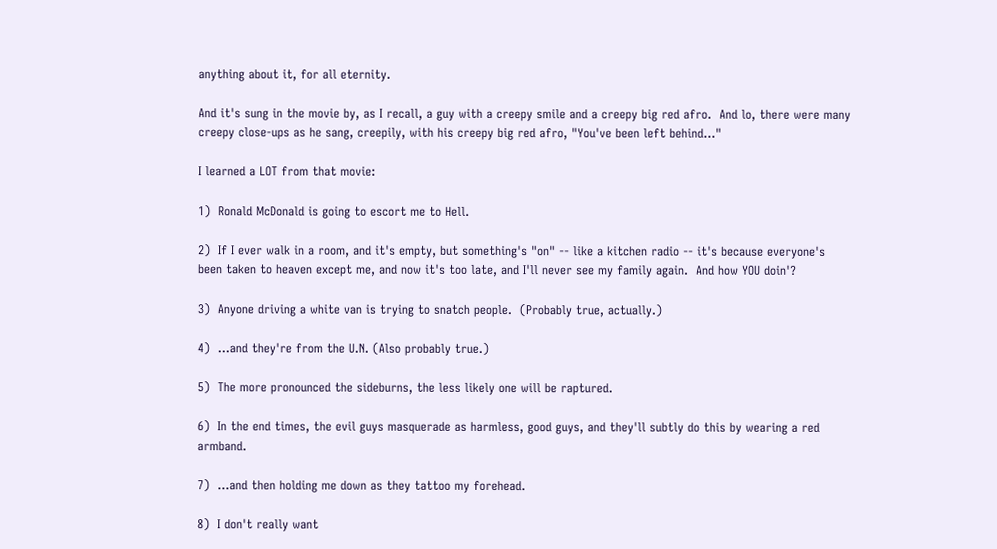anything about it, for all eternity.

And it's sung in the movie by, as I recall, a guy with a creepy smile and a creepy big red afro.  And lo, there were many creepy close-ups as he sang, creepily, with his creepy big red afro, "You've been left behind..."

I learned a LOT from that movie:

1)  Ronald McDonald is going to escort me to Hell.

2)  If I ever walk in a room, and it's empty, but something's "on" -- like a kitchen radio -- it's because everyone's been taken to heaven except me, and now it's too late, and I'll never see my family again.  And how YOU doin'?

3)  Anyone driving a white van is trying to snatch people.  (Probably true, actually.)

4)  ...and they're from the U.N. (Also probably true.)

5)  The more pronounced the sideburns, the less likely one will be raptured.

6)  In the end times, the evil guys masquerade as harmless, good guys, and they'll subtly do this by wearing a red armband.

7)  ...and then holding me down as they tattoo my forehead.

8)  I don't really want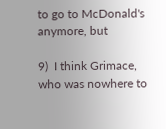to go to McDonald's anymore, but

9)  I think Grimace, who was nowhere to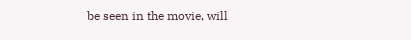be seen in the movie, will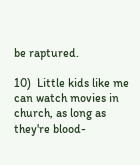be raptured.

10)  Little kids like me can watch movies in church, as long as they're blood-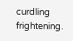curdling frightening.